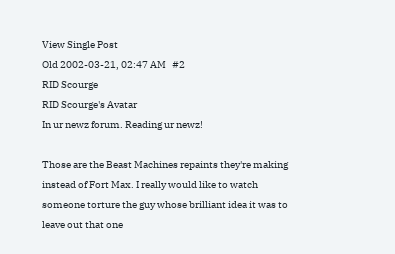View Single Post
Old 2002-03-21, 02:47 AM   #2
RID Scourge
RID Scourge's Avatar
In ur newz forum. Reading ur newz!

Those are the Beast Machines repaints they're making instead of Fort Max. I really would like to watch someone torture the guy whose brilliant idea it was to leave out that one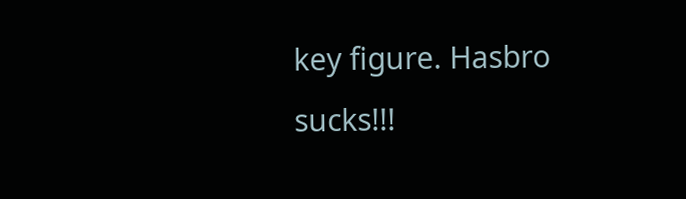key figure. Hasbro sucks!!!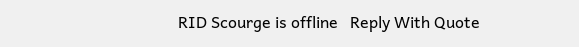RID Scourge is offline   Reply With Quote